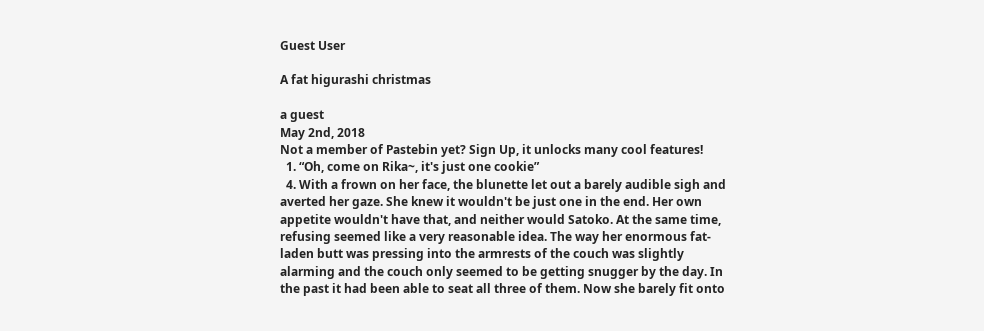Guest User

A fat higurashi christmas

a guest
May 2nd, 2018
Not a member of Pastebin yet? Sign Up, it unlocks many cool features!
  1. “Oh, come on Rika~, it's just one cookie”
  4. With a frown on her face, the blunette let out a barely audible sigh and averted her gaze. She knew it wouldn't be just one in the end. Her own appetite wouldn't have that, and neither would Satoko. At the same time, refusing seemed like a very reasonable idea. The way her enormous fat-laden butt was pressing into the armrests of the couch was slightly alarming and the couch only seemed to be getting snugger by the day. In the past it had been able to seat all three of them. Now she barely fit onto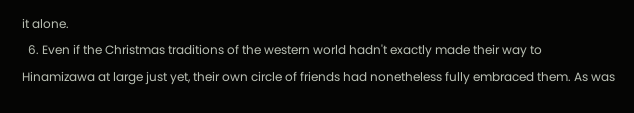it alone.
  6. Even if the Christmas traditions of the western world hadn't exactly made their way to Hinamizawa at large just yet, their own circle of friends had nonetheless fully embraced them. As was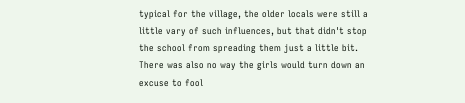typical for the village, the older locals were still a little vary of such influences, but that didn't stop the school from spreading them just a little bit. There was also no way the girls would turn down an excuse to fool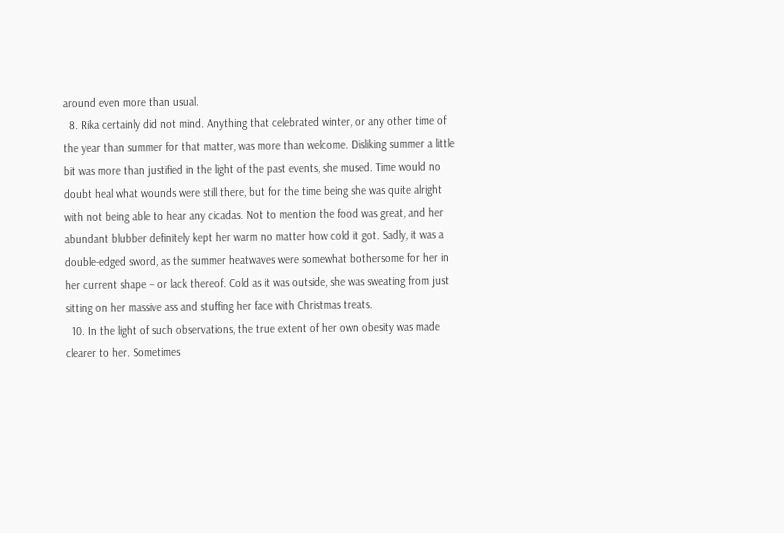around even more than usual.
  8. Rika certainly did not mind. Anything that celebrated winter, or any other time of the year than summer for that matter, was more than welcome. Disliking summer a little bit was more than justified in the light of the past events, she mused. Time would no doubt heal what wounds were still there, but for the time being she was quite alright with not being able to hear any cicadas. Not to mention the food was great, and her abundant blubber definitely kept her warm no matter how cold it got. Sadly, it was a double-edged sword, as the summer heatwaves were somewhat bothersome for her in her current shape – or lack thereof. Cold as it was outside, she was sweating from just sitting on her massive ass and stuffing her face with Christmas treats.
  10. In the light of such observations, the true extent of her own obesity was made clearer to her. Sometimes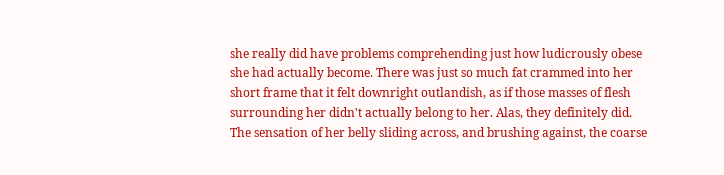she really did have problems comprehending just how ludicrously obese she had actually become. There was just so much fat crammed into her short frame that it felt downright outlandish, as if those masses of flesh surrounding her didn't actually belong to her. Alas, they definitely did. The sensation of her belly sliding across, and brushing against, the coarse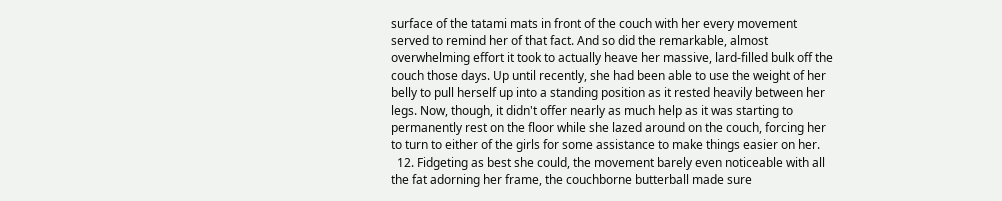surface of the tatami mats in front of the couch with her every movement served to remind her of that fact. And so did the remarkable, almost overwhelming effort it took to actually heave her massive, lard-filled bulk off the couch those days. Up until recently, she had been able to use the weight of her belly to pull herself up into a standing position as it rested heavily between her legs. Now, though, it didn't offer nearly as much help as it was starting to permanently rest on the floor while she lazed around on the couch, forcing her to turn to either of the girls for some assistance to make things easier on her.
  12. Fidgeting as best she could, the movement barely even noticeable with all the fat adorning her frame, the couchborne butterball made sure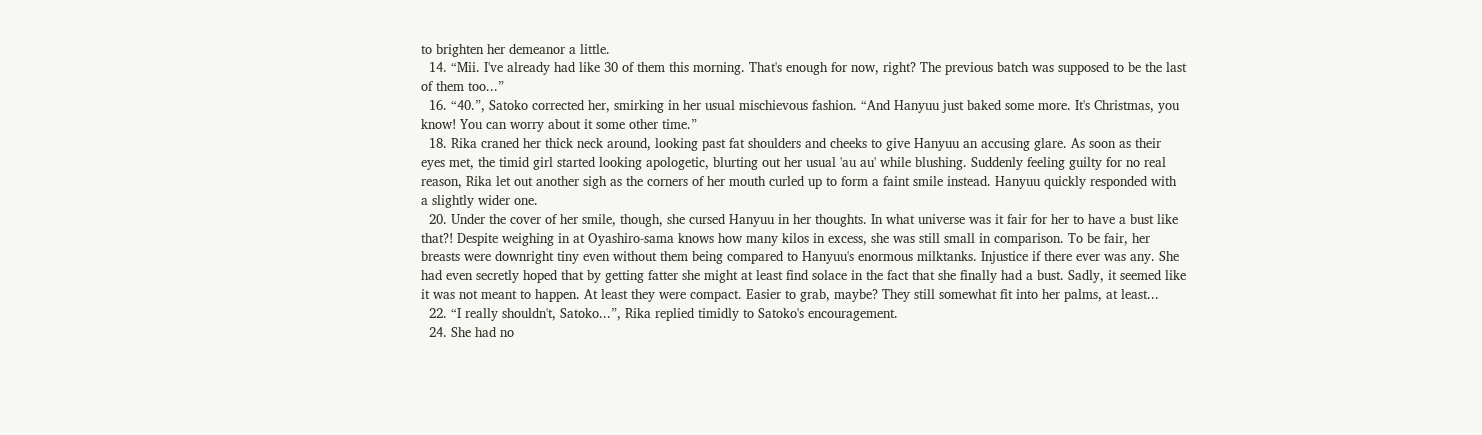to brighten her demeanor a little.
  14. “Mii. I've already had like 30 of them this morning. That's enough for now, right? The previous batch was supposed to be the last of them too...”
  16. “40.”, Satoko corrected her, smirking in her usual mischievous fashion. “And Hanyuu just baked some more. It's Christmas, you know! You can worry about it some other time.”
  18. Rika craned her thick neck around, looking past fat shoulders and cheeks to give Hanyuu an accusing glare. As soon as their eyes met, the timid girl started looking apologetic, blurting out her usual 'au au' while blushing. Suddenly feeling guilty for no real reason, Rika let out another sigh as the corners of her mouth curled up to form a faint smile instead. Hanyuu quickly responded with a slightly wider one.
  20. Under the cover of her smile, though, she cursed Hanyuu in her thoughts. In what universe was it fair for her to have a bust like that?! Despite weighing in at Oyashiro-sama knows how many kilos in excess, she was still small in comparison. To be fair, her breasts were downright tiny even without them being compared to Hanyuu's enormous milktanks. Injustice if there ever was any. She had even secretly hoped that by getting fatter she might at least find solace in the fact that she finally had a bust. Sadly, it seemed like it was not meant to happen. At least they were compact. Easier to grab, maybe? They still somewhat fit into her palms, at least...
  22. “I really shouldn't, Satoko...”, Rika replied timidly to Satoko's encouragement.
  24. She had no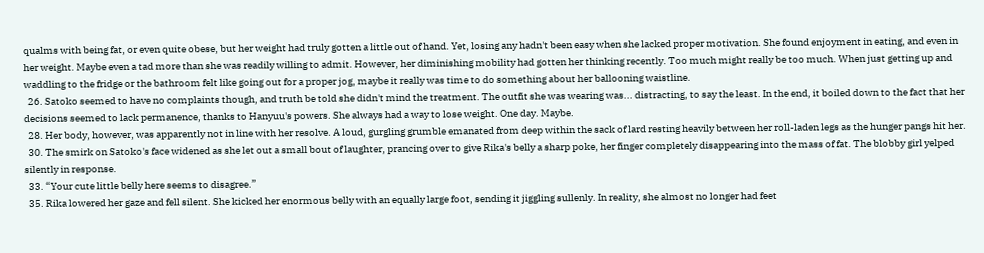qualms with being fat, or even quite obese, but her weight had truly gotten a little out of hand. Yet, losing any hadn't been easy when she lacked proper motivation. She found enjoyment in eating, and even in her weight. Maybe even a tad more than she was readily willing to admit. However, her diminishing mobility had gotten her thinking recently. Too much might really be too much. When just getting up and waddling to the fridge or the bathroom felt like going out for a proper jog, maybe it really was time to do something about her ballooning waistline.
  26. Satoko seemed to have no complaints though, and truth be told she didn't mind the treatment. The outfit she was wearing was... distracting, to say the least. In the end, it boiled down to the fact that her decisions seemed to lack permanence, thanks to Hanyuu's powers. She always had a way to lose weight. One day. Maybe.
  28. Her body, however, was apparently not in line with her resolve. A loud, gurgling grumble emanated from deep within the sack of lard resting heavily between her roll-laden legs as the hunger pangs hit her.
  30. The smirk on Satoko's face widened as she let out a small bout of laughter, prancing over to give Rika's belly a sharp poke, her finger completely disappearing into the mass of fat. The blobby girl yelped silently in response.
  33. “Your cute little belly here seems to disagree.”
  35. Rika lowered her gaze and fell silent. She kicked her enormous belly with an equally large foot, sending it jiggling sullenly. In reality, she almost no longer had feet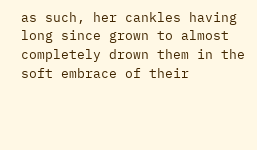as such, her cankles having long since grown to almost completely drown them in the soft embrace of their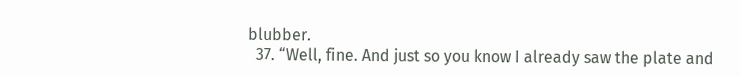blubber.
  37. “Well, fine. And just so you know I already saw the plate and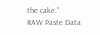the cake.”
RAW Paste Data